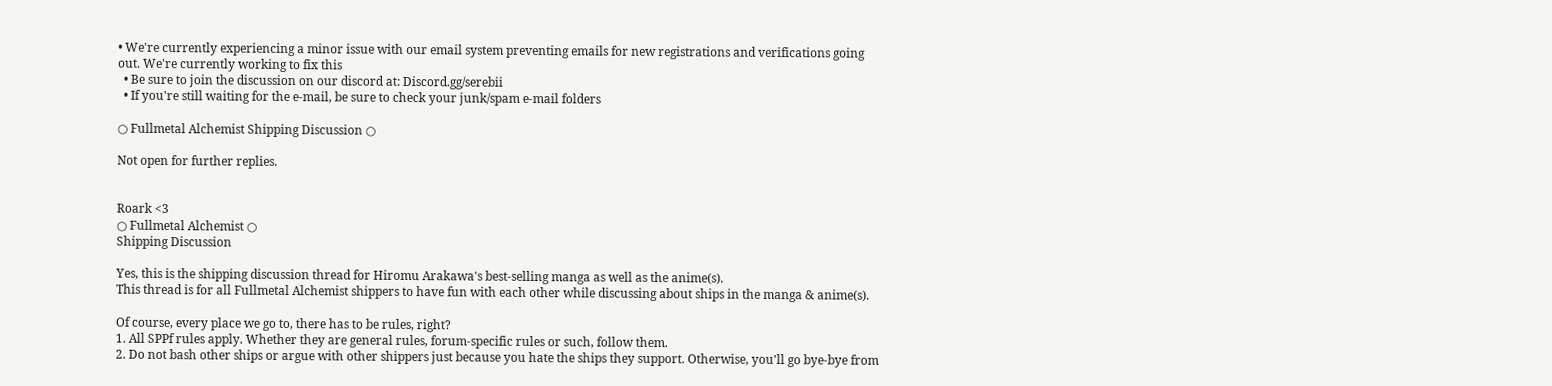• We're currently experiencing a minor issue with our email system preventing emails for new registrations and verifications going out. We're currently working to fix this
  • Be sure to join the discussion on our discord at: Discord.gg/serebii
  • If you're still waiting for the e-mail, be sure to check your junk/spam e-mail folders

○ Fullmetal Alchemist Shipping Discussion ○

Not open for further replies.


Roark <3
○ Fullmetal Alchemist ○
Shipping Discussion

Yes, this is the shipping discussion thread for Hiromu Arakawa's best-selling manga as well as the anime(s).
This thread is for all Fullmetal Alchemist shippers to have fun with each other while discussing about ships in the manga & anime(s).

Of course, every place we go to, there has to be rules, right?
1. All SPPf rules apply. Whether they are general rules, forum-specific rules or such, follow them.
2. Do not bash other ships or argue with other shippers just because you hate the ships they support. Otherwise, you'll go bye-bye from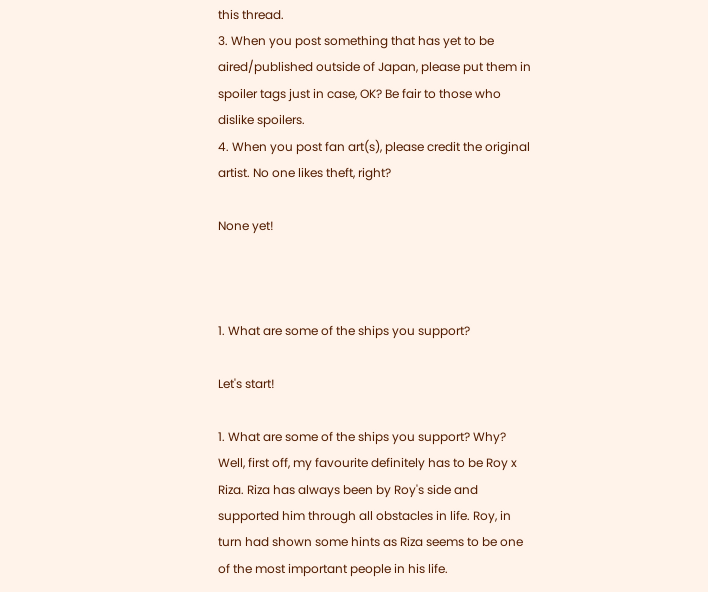this thread.
3. When you post something that has yet to be aired/published outside of Japan, please put them in spoiler tags just in case, OK? Be fair to those who dislike spoilers.
4. When you post fan art(s), please credit the original artist. No one likes theft, right?

None yet!



1. What are some of the ships you support?

Let's start!

1. What are some of the ships you support? Why?
Well, first off, my favourite definitely has to be Roy x Riza. Riza has always been by Roy's side and supported him through all obstacles in life. Roy, in turn had shown some hints as Riza seems to be one of the most important people in his life.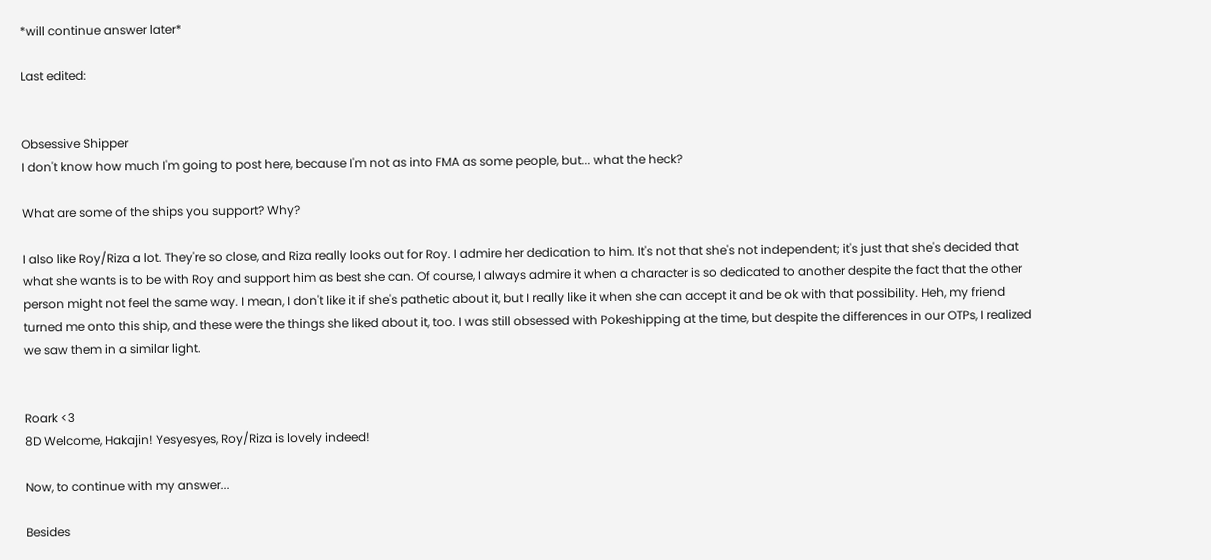*will continue answer later*

Last edited:


Obsessive Shipper
I don't know how much I'm going to post here, because I'm not as into FMA as some people, but... what the heck?

What are some of the ships you support? Why?

I also like Roy/Riza a lot. They're so close, and Riza really looks out for Roy. I admire her dedication to him. It's not that she's not independent; it's just that she's decided that what she wants is to be with Roy and support him as best she can. Of course, I always admire it when a character is so dedicated to another despite the fact that the other person might not feel the same way. I mean, I don't like it if she's pathetic about it, but I really like it when she can accept it and be ok with that possibility. Heh, my friend turned me onto this ship, and these were the things she liked about it, too. I was still obsessed with Pokeshipping at the time, but despite the differences in our OTPs, I realized we saw them in a similar light.


Roark <3
8D Welcome, Hakajin! Yesyesyes, Roy/Riza is lovely indeed!

Now, to continue with my answer...

Besides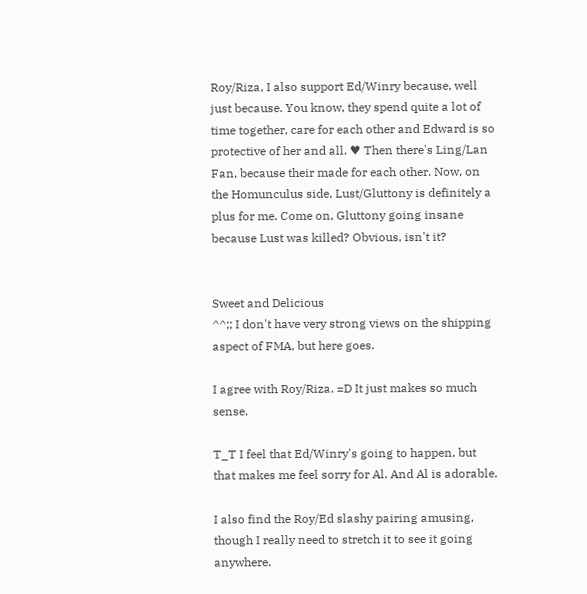Roy/Riza, I also support Ed/Winry because, well just because. You know, they spend quite a lot of time together, care for each other and Edward is so protective of her and all. ♥ Then there's Ling/Lan Fan, because their made for each other. Now, on the Homunculus side, Lust/Gluttony is definitely a plus for me. Come on, Gluttony going insane because Lust was killed? Obvious, isn't it?


Sweet and Delicious
^^;; I don't have very strong views on the shipping aspect of FMA, but here goes.

I agree with Roy/Riza. =D It just makes so much sense.

T_T I feel that Ed/Winry's going to happen, but that makes me feel sorry for Al. And Al is adorable.

I also find the Roy/Ed slashy pairing amusing, though I really need to stretch it to see it going anywhere.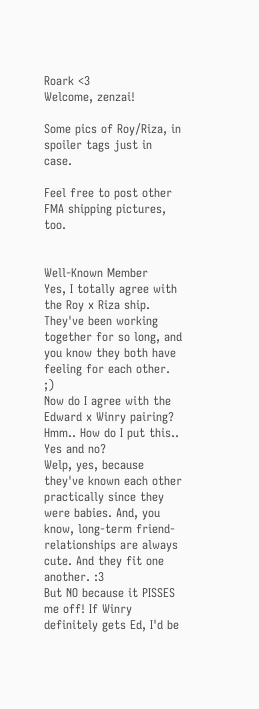Roark <3
Welcome, zenzai!

Some pics of Roy/Riza, in spoiler tags just in case.

Feel free to post other FMA shipping pictures, too.


Well-Known Member
Yes, I totally agree with the Roy x Riza ship. They've been working together for so long, and you know they both have feeling for each other. ;)
Now do I agree with the Edward x Winry pairing? Hmm.. How do I put this.. Yes and no?
Welp, yes, because they've known each other practically since they were babies. And, you know, long-term friend-relationships are always cute. And they fit one another. :3
But NO because it PISSES me off! If Winry definitely gets Ed, I'd be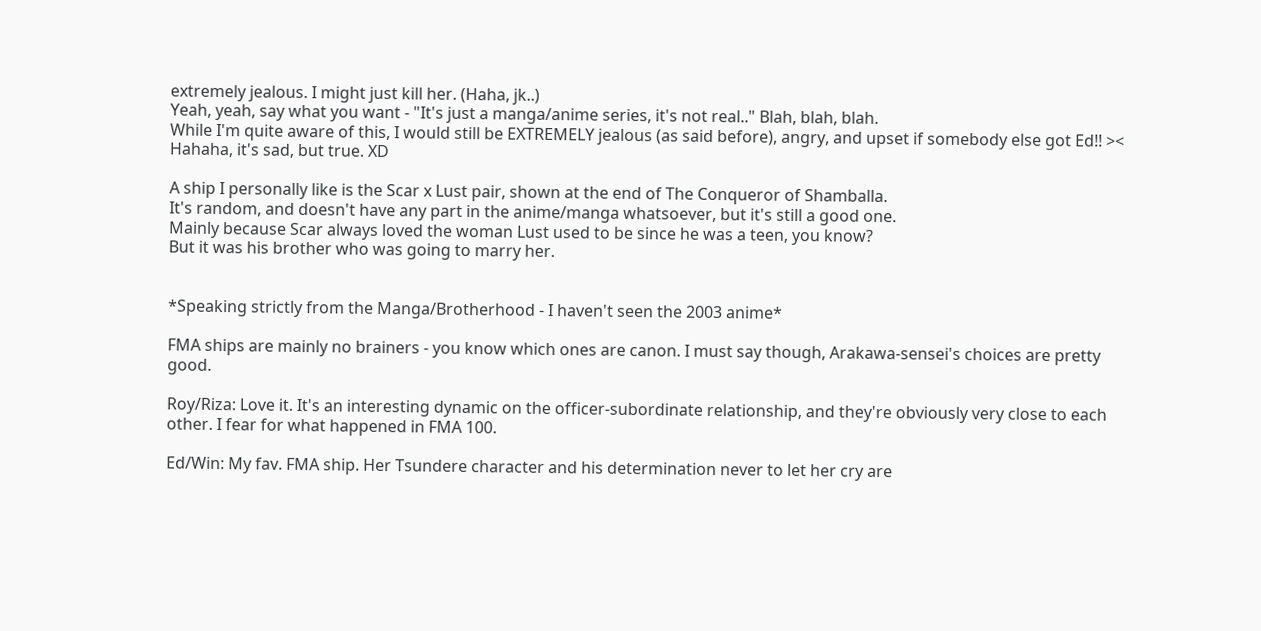extremely jealous. I might just kill her. (Haha, jk..)
Yeah, yeah, say what you want - "It's just a manga/anime series, it's not real.." Blah, blah, blah.
While I'm quite aware of this, I would still be EXTREMELY jealous (as said before), angry, and upset if somebody else got Ed!! ><
Hahaha, it's sad, but true. XD

A ship I personally like is the Scar x Lust pair, shown at the end of The Conqueror of Shamballa.
It's random, and doesn't have any part in the anime/manga whatsoever, but it's still a good one.
Mainly because Scar always loved the woman Lust used to be since he was a teen, you know?
But it was his brother who was going to marry her.


*Speaking strictly from the Manga/Brotherhood - I haven't seen the 2003 anime*

FMA ships are mainly no brainers - you know which ones are canon. I must say though, Arakawa-sensei's choices are pretty good.

Roy/Riza: Love it. It's an interesting dynamic on the officer-subordinate relationship, and they're obviously very close to each other. I fear for what happened in FMA 100.

Ed/Win: My fav. FMA ship. Her Tsundere character and his determination never to let her cry are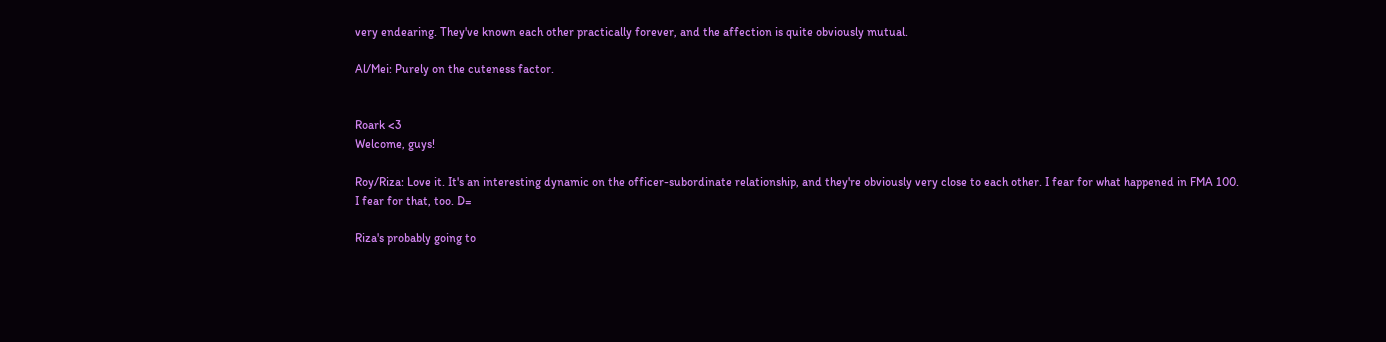very endearing. They've known each other practically forever, and the affection is quite obviously mutual.

Al/Mei: Purely on the cuteness factor.


Roark <3
Welcome, guys!

Roy/Riza: Love it. It's an interesting dynamic on the officer-subordinate relationship, and they're obviously very close to each other. I fear for what happened in FMA 100.
I fear for that, too. D=

Riza's probably going to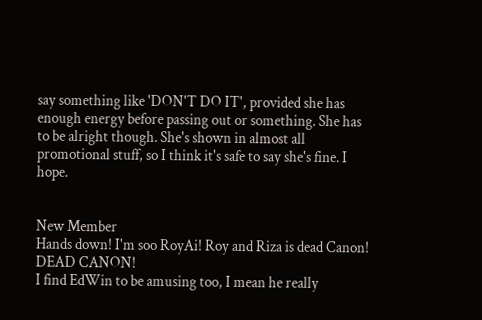say something like 'DON'T DO IT', provided she has enough energy before passing out or something. She has to be alright though. She's shown in almost all promotional stuff, so I think it's safe to say she's fine. I hope.


New Member
Hands down! I'm soo RoyAi! Roy and Riza is dead Canon! DEAD CANON!
I find EdWin to be amusing too, I mean he really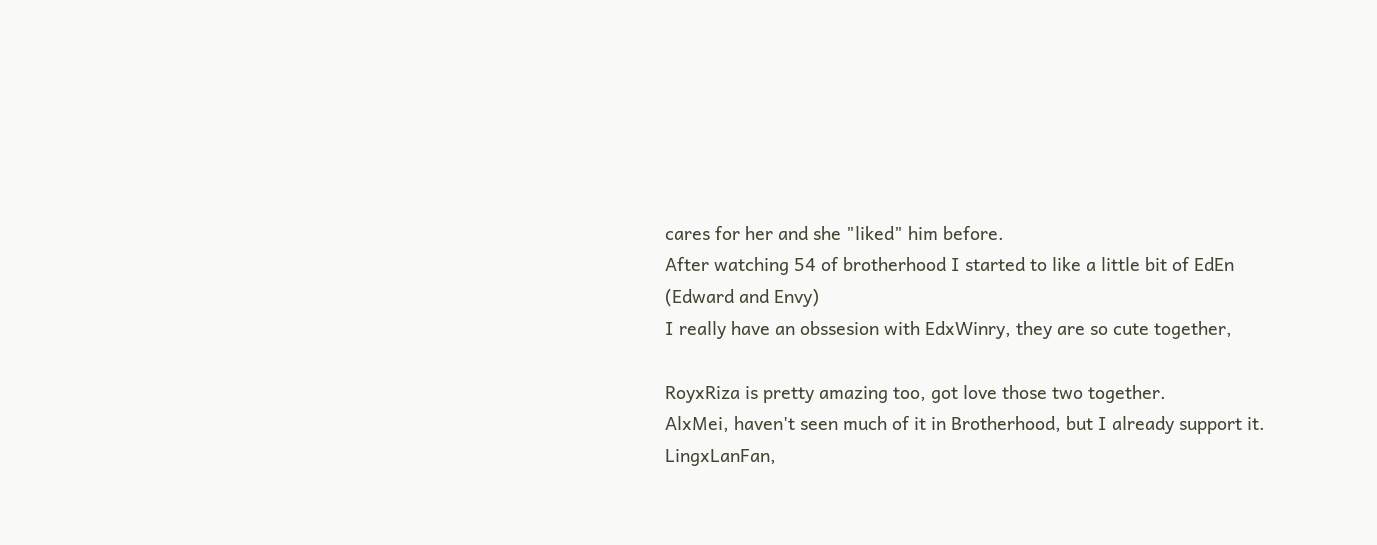cares for her and she "liked" him before.
After watching 54 of brotherhood I started to like a little bit of EdEn (Edward and Envy)
I really have an obssesion with EdxWinry, they are so cute together,

RoyxRiza is pretty amazing too, got love those two together.
AlxMei, haven't seen much of it in Brotherhood, but I already support it.
LingxLanFan,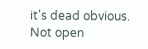it's dead obvious.
Not open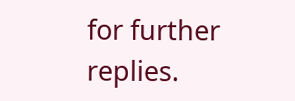for further replies.